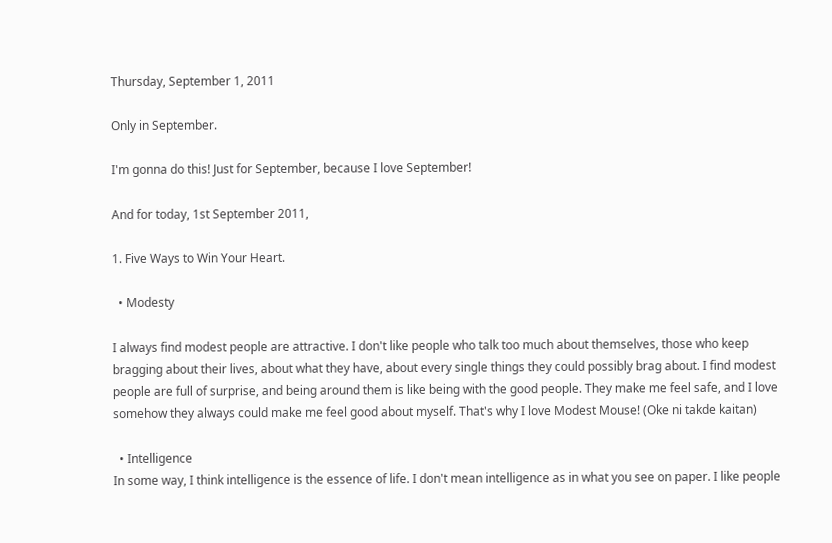Thursday, September 1, 2011

Only in September.

I'm gonna do this! Just for September, because I love September!

And for today, 1st September 2011,

1. Five Ways to Win Your Heart.

  • Modesty

I always find modest people are attractive. I don't like people who talk too much about themselves, those who keep bragging about their lives, about what they have, about every single things they could possibly brag about. I find modest people are full of surprise, and being around them is like being with the good people. They make me feel safe, and I love somehow they always could make me feel good about myself. That's why I love Modest Mouse! (Oke ni takde kaitan)

  • Intelligence
In some way, I think intelligence is the essence of life. I don't mean intelligence as in what you see on paper. I like people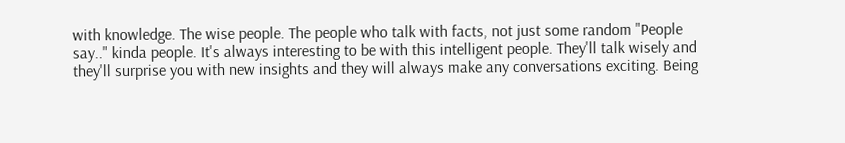with knowledge. The wise people. The people who talk with facts, not just some random "People say.." kinda people. It's always interesting to be with this intelligent people. They'll talk wisely and they'll surprise you with new insights and they will always make any conversations exciting. Being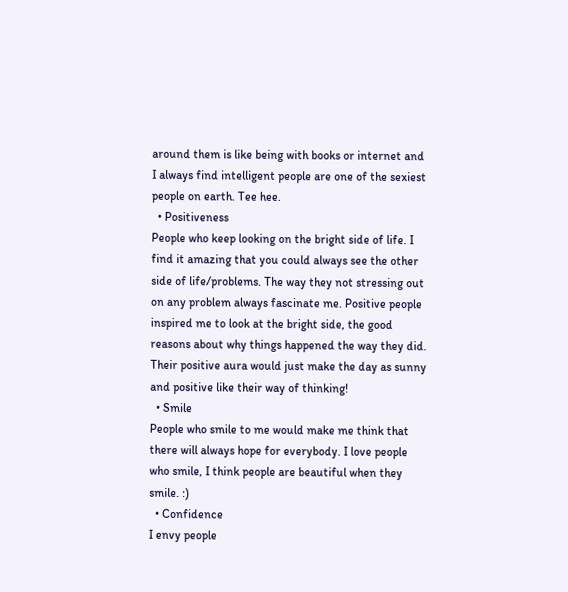around them is like being with books or internet and I always find intelligent people are one of the sexiest people on earth. Tee hee.
  • Positiveness
People who keep looking on the bright side of life. I find it amazing that you could always see the other side of life/problems. The way they not stressing out on any problem always fascinate me. Positive people inspired me to look at the bright side, the good reasons about why things happened the way they did. Their positive aura would just make the day as sunny and positive like their way of thinking!
  • Smile
People who smile to me would make me think that there will always hope for everybody. I love people who smile, I think people are beautiful when they smile. :)
  • Confidence
I envy people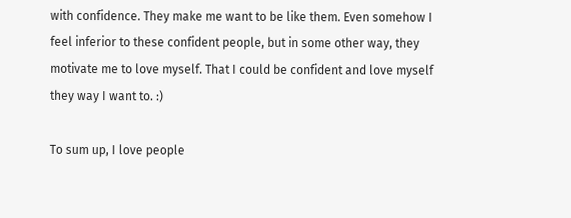with confidence. They make me want to be like them. Even somehow I feel inferior to these confident people, but in some other way, they motivate me to love myself. That I could be confident and love myself they way I want to. :)

To sum up, I love people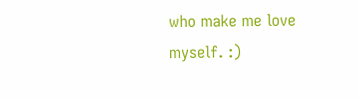who make me love myself. :)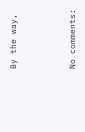By the way,



No comments: